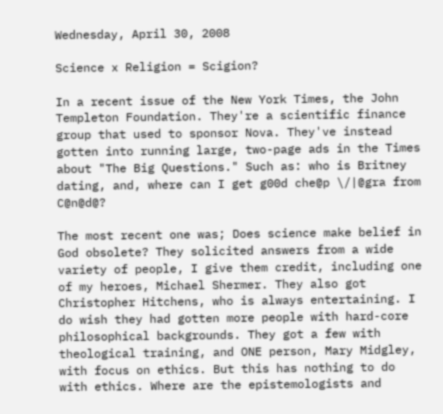Wednesday, April 30, 2008

Science x Religion = Scigion?

In a recent issue of the New York Times, the John Templeton Foundation. They're a scientific finance group that used to sponsor Nova. They've instead gotten into running large, two-page ads in the Times about "The Big Questions." Such as: who is Britney dating, and, where can I get g00d che@p \/|@gra from C@n@d@?

The most recent one was; Does science make belief in God obsolete? They solicited answers from a wide variety of people, I give them credit, including one of my heroes, Michael Shermer. They also got Christopher Hitchens, who is always entertaining. I do wish they had gotten more people with hard-core philosophical backgrounds. They got a few with theological training, and ONE person, Mary Midgley, with focus on ethics. But this has nothing to do with ethics. Where are the epistemologists and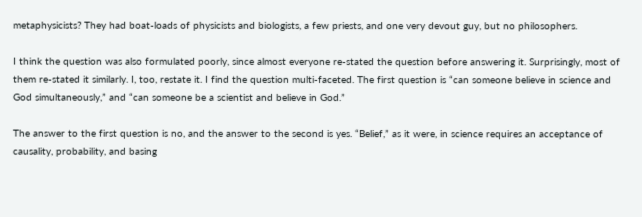metaphysicists? They had boat-loads of physicists and biologists, a few priests, and one very devout guy, but no philosophers.

I think the question was also formulated poorly, since almost everyone re-stated the question before answering it. Surprisingly, most of them re-stated it similarly. I, too, restate it. I find the question multi-faceted. The first question is “can someone believe in science and God simultaneously,” and “can someone be a scientist and believe in God.”

The answer to the first question is no, and the answer to the second is yes. “Belief,” as it were, in science requires an acceptance of causality, probability, and basing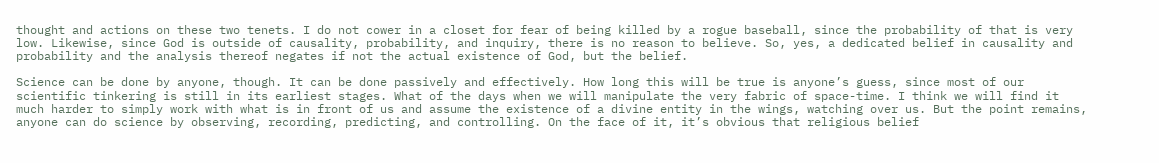thought and actions on these two tenets. I do not cower in a closet for fear of being killed by a rogue baseball, since the probability of that is very low. Likewise, since God is outside of causality, probability, and inquiry, there is no reason to believe. So, yes, a dedicated belief in causality and probability and the analysis thereof negates if not the actual existence of God, but the belief.

Science can be done by anyone, though. It can be done passively and effectively. How long this will be true is anyone’s guess, since most of our scientific tinkering is still in its earliest stages. What of the days when we will manipulate the very fabric of space-time. I think we will find it much harder to simply work with what is in front of us and assume the existence of a divine entity in the wings, watching over us. But the point remains, anyone can do science by observing, recording, predicting, and controlling. On the face of it, it’s obvious that religious belief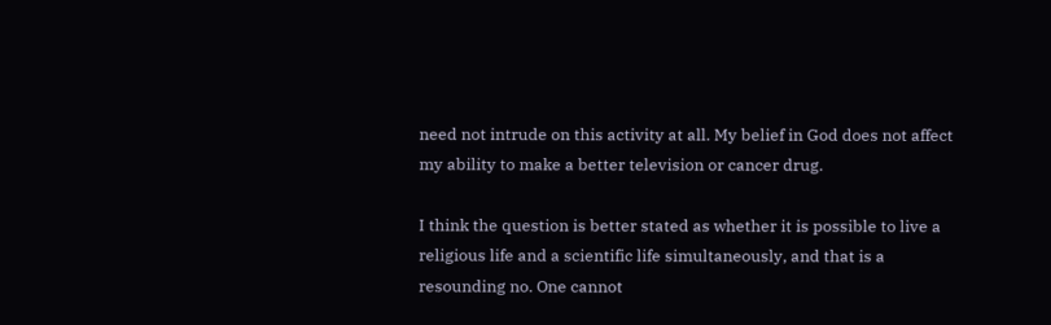need not intrude on this activity at all. My belief in God does not affect my ability to make a better television or cancer drug.

I think the question is better stated as whether it is possible to live a religious life and a scientific life simultaneously, and that is a resounding no. One cannot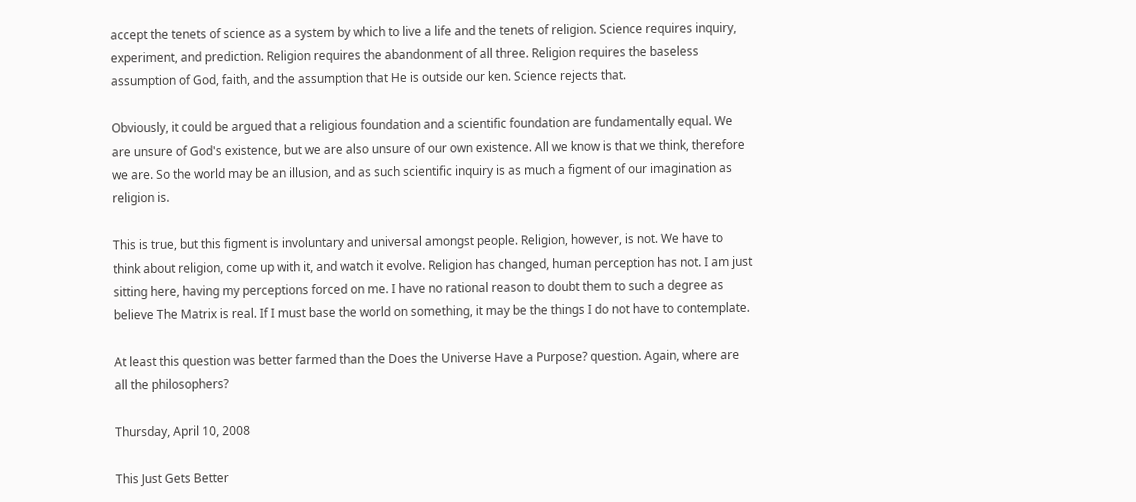accept the tenets of science as a system by which to live a life and the tenets of religion. Science requires inquiry, experiment, and prediction. Religion requires the abandonment of all three. Religion requires the baseless assumption of God, faith, and the assumption that He is outside our ken. Science rejects that.

Obviously, it could be argued that a religious foundation and a scientific foundation are fundamentally equal. We are unsure of God's existence, but we are also unsure of our own existence. All we know is that we think, therefore we are. So the world may be an illusion, and as such scientific inquiry is as much a figment of our imagination as religion is.

This is true, but this figment is involuntary and universal amongst people. Religion, however, is not. We have to think about religion, come up with it, and watch it evolve. Religion has changed, human perception has not. I am just sitting here, having my perceptions forced on me. I have no rational reason to doubt them to such a degree as believe The Matrix is real. If I must base the world on something, it may be the things I do not have to contemplate.

At least this question was better farmed than the Does the Universe Have a Purpose? question. Again, where are all the philosophers?

Thursday, April 10, 2008

This Just Gets Better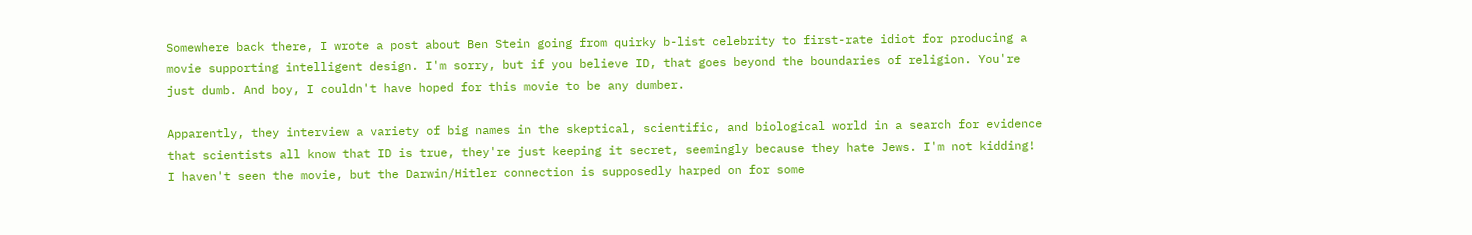Somewhere back there, I wrote a post about Ben Stein going from quirky b-list celebrity to first-rate idiot for producing a movie supporting intelligent design. I'm sorry, but if you believe ID, that goes beyond the boundaries of religion. You're just dumb. And boy, I couldn't have hoped for this movie to be any dumber.

Apparently, they interview a variety of big names in the skeptical, scientific, and biological world in a search for evidence that scientists all know that ID is true, they're just keeping it secret, seemingly because they hate Jews. I'm not kidding! I haven't seen the movie, but the Darwin/Hitler connection is supposedly harped on for some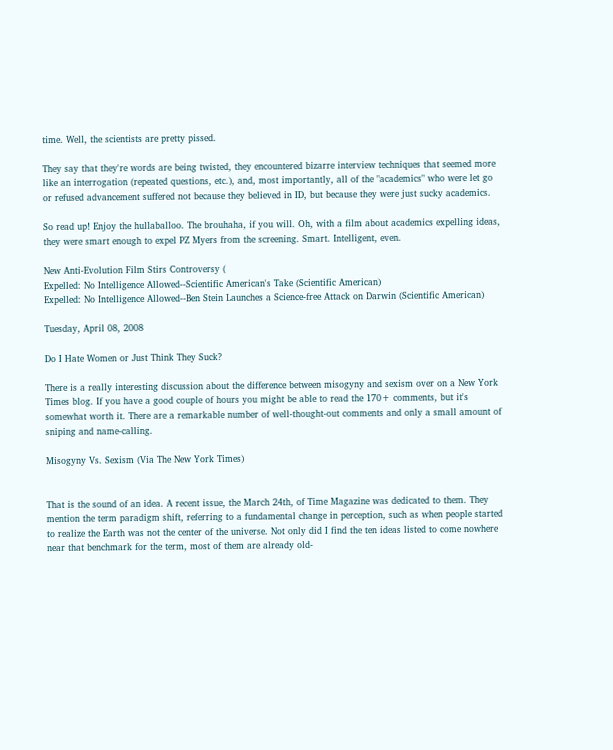time. Well, the scientists are pretty pissed.

They say that they're words are being twisted, they encountered bizarre interview techniques that seemed more like an interrogation (repeated questions, etc.), and, most importantly, all of the "academics" who were let go or refused advancement suffered not because they believed in ID, but because they were just sucky academics.

So read up! Enjoy the hullaballoo. The brouhaha, if you will. Oh, with a film about academics expelling ideas, they were smart enough to expel PZ Myers from the screening. Smart. Intelligent, even.

New Anti-Evolution Film Stirs Controversy (
Expelled: No Intelligence Allowed--Scientific American's Take (Scientific American)
Expelled: No Intelligence Allowed--Ben Stein Launches a Science-free Attack on Darwin (Scientific American)

Tuesday, April 08, 2008

Do I Hate Women or Just Think They Suck?

There is a really interesting discussion about the difference between misogyny and sexism over on a New York Times blog. If you have a good couple of hours you might be able to read the 170+ comments, but it's somewhat worth it. There are a remarkable number of well-thought-out comments and only a small amount of sniping and name-calling.

Misogyny Vs. Sexism (Via The New York Times)


That is the sound of an idea. A recent issue, the March 24th, of Time Magazine was dedicated to them. They mention the term paradigm shift, referring to a fundamental change in perception, such as when people started to realize the Earth was not the center of the universe. Not only did I find the ten ideas listed to come nowhere near that benchmark for the term, most of them are already old-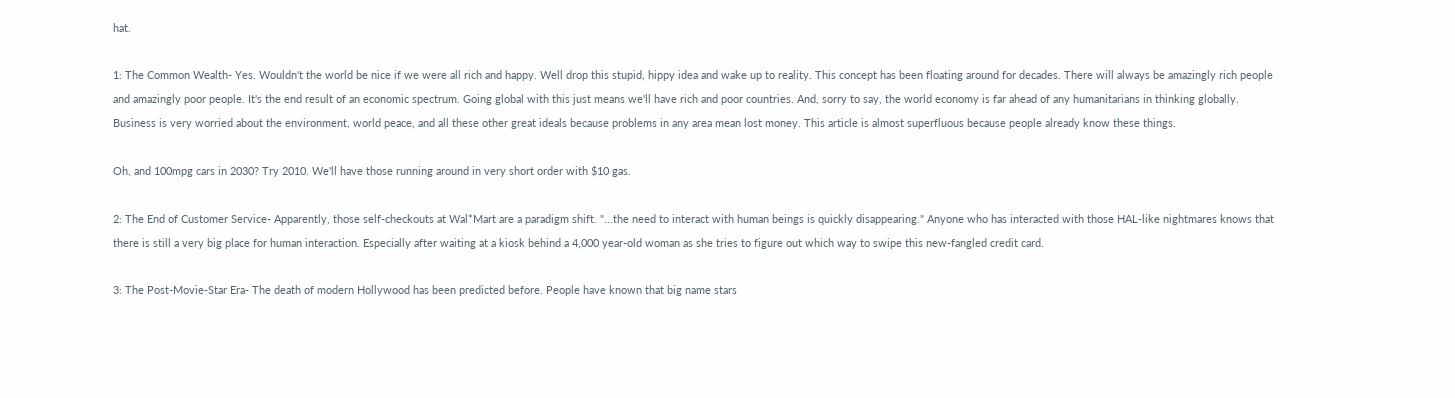hat.

1: The Common Wealth- Yes. Wouldn't the world be nice if we were all rich and happy. Well drop this stupid, hippy idea and wake up to reality. This concept has been floating around for decades. There will always be amazingly rich people and amazingly poor people. It's the end result of an economic spectrum. Going global with this just means we'll have rich and poor countries. And, sorry to say, the world economy is far ahead of any humanitarians in thinking globally. Business is very worried about the environment, world peace, and all these other great ideals because problems in any area mean lost money. This article is almost superfluous because people already know these things.

Oh, and 100mpg cars in 2030? Try 2010. We'll have those running around in very short order with $10 gas.

2: The End of Customer Service- Apparently, those self-checkouts at Wal*Mart are a paradigm shift. "...the need to interact with human beings is quickly disappearing." Anyone who has interacted with those HAL-like nightmares knows that there is still a very big place for human interaction. Especially after waiting at a kiosk behind a 4,000 year-old woman as she tries to figure out which way to swipe this new-fangled credit card.

3: The Post-Movie-Star Era- The death of modern Hollywood has been predicted before. People have known that big name stars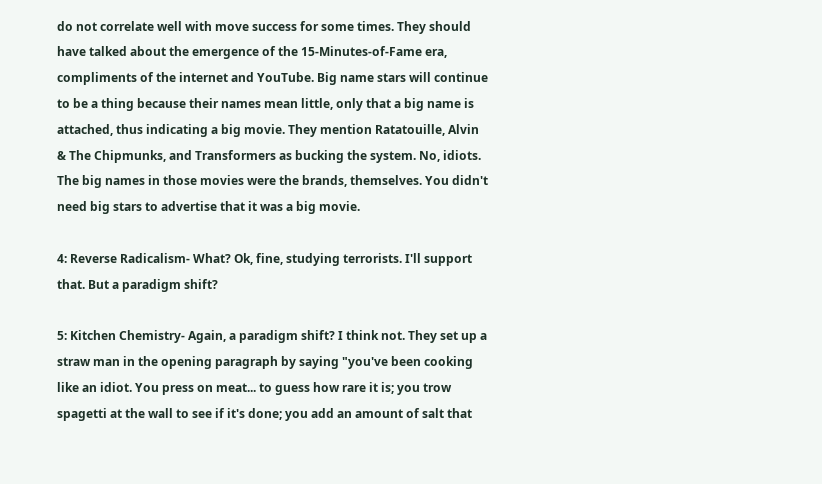do not correlate well with move success for some times. They should have talked about the emergence of the 15-Minutes-of-Fame era, compliments of the internet and YouTube. Big name stars will continue to be a thing because their names mean little, only that a big name is attached, thus indicating a big movie. They mention Ratatouille, Alvin & The Chipmunks, and Transformers as bucking the system. No, idiots. The big names in those movies were the brands, themselves. You didn't need big stars to advertise that it was a big movie.

4: Reverse Radicalism- What? Ok, fine, studying terrorists. I'll support that. But a paradigm shift?

5: Kitchen Chemistry- Again, a paradigm shift? I think not. They set up a straw man in the opening paragraph by saying "you've been cooking like an idiot. You press on meat... to guess how rare it is; you trow spagetti at the wall to see if it's done; you add an amount of salt that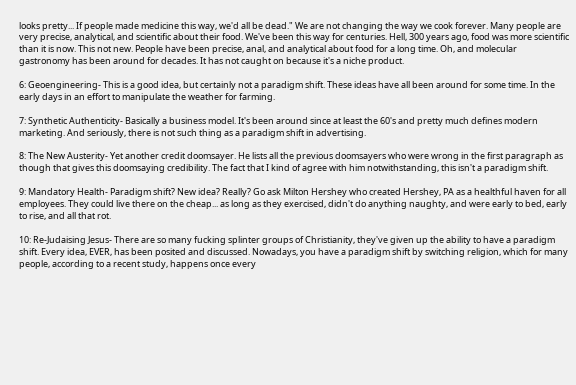looks pretty... If people made medicine this way, we'd all be dead." We are not changing the way we cook forever. Many people are very precise, analytical, and scientific about their food. We've been this way for centuries. Hell, 300 years ago, food was more scientific than it is now. This not new. People have been precise, anal, and analytical about food for a long time. Oh, and molecular gastronomy has been around for decades. It has not caught on because it's a niche product.

6: Geoengineering- This is a good idea, but certainly not a paradigm shift. These ideas have all been around for some time. In the early days in an effort to manipulate the weather for farming.

7: Synthetic Authenticity- Basically a business model. It's been around since at least the 60's and pretty much defines modern marketing. And seriously, there is not such thing as a paradigm shift in advertising.

8: The New Austerity- Yet another credit doomsayer. He lists all the previous doomsayers who were wrong in the first paragraph as though that gives this doomsaying credibility. The fact that I kind of agree with him notwithstanding, this isn't a paradigm shift.

9: Mandatory Health- Paradigm shift? New idea? Really? Go ask Milton Hershey who created Hershey, PA as a healthful haven for all employees. They could live there on the cheap... as long as they exercised, didn't do anything naughty, and were early to bed, early to rise, and all that rot.

10: Re-Judaising Jesus- There are so many fucking splinter groups of Christianity, they've given up the ability to have a paradigm shift. Every idea, EVER, has been posited and discussed. Nowadays, you have a paradigm shift by switching religion, which for many people, according to a recent study, happens once every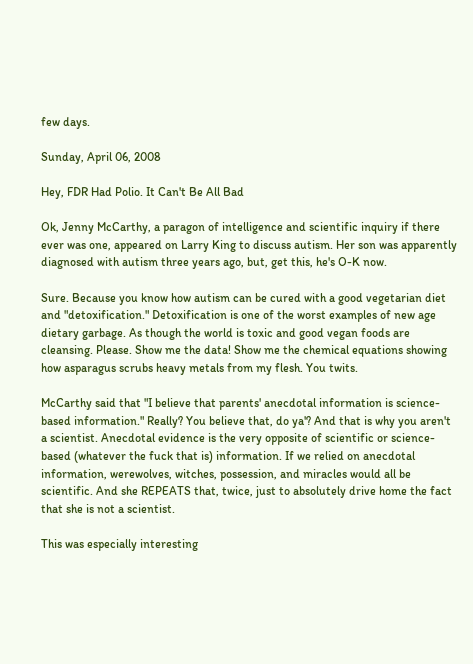few days.

Sunday, April 06, 2008

Hey, FDR Had Polio. It Can't Be All Bad

Ok, Jenny McCarthy, a paragon of intelligence and scientific inquiry if there ever was one, appeared on Larry King to discuss autism. Her son was apparently diagnosed with autism three years ago, but, get this, he's O-K now.

Sure. Because you know how autism can be cured with a good vegetarian diet and "detoxification." Detoxification is one of the worst examples of new age dietary garbage. As though the world is toxic and good vegan foods are cleansing. Please. Show me the data! Show me the chemical equations showing how asparagus scrubs heavy metals from my flesh. You twits.

McCarthy said that "I believe that parents' anecdotal information is science-based information." Really? You believe that, do ya'? And that is why you aren't a scientist. Anecdotal evidence is the very opposite of scientific or science-based (whatever the fuck that is) information. If we relied on anecdotal information, werewolves, witches, possession, and miracles would all be scientific. And she REPEATS that, twice, just to absolutely drive home the fact that she is not a scientist.

This was especially interesting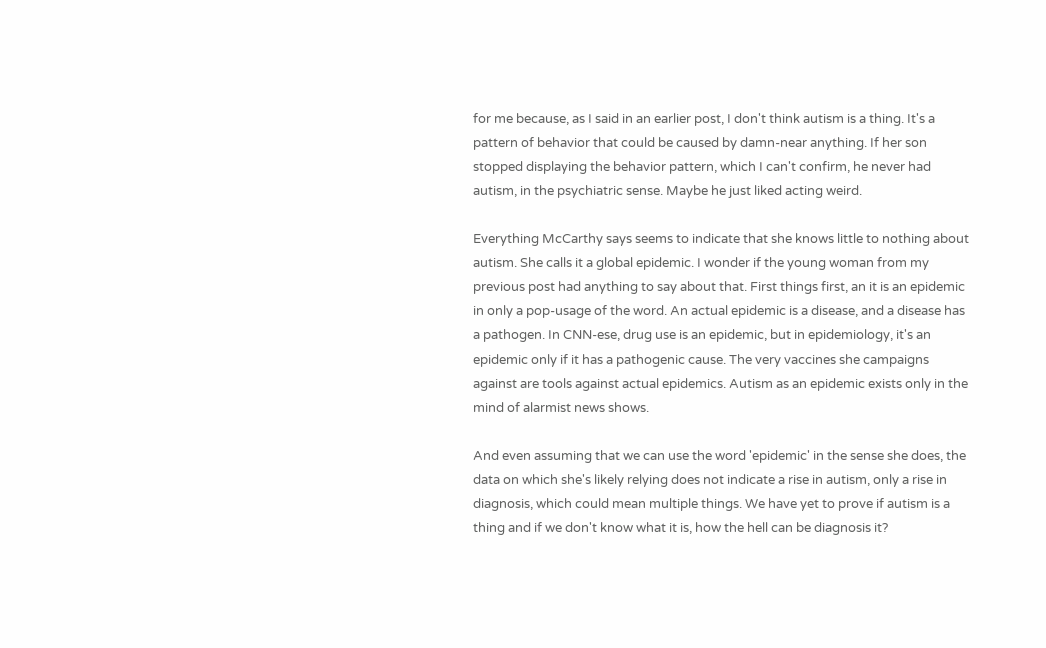for me because, as I said in an earlier post, I don't think autism is a thing. It's a pattern of behavior that could be caused by damn-near anything. If her son stopped displaying the behavior pattern, which I can't confirm, he never had autism, in the psychiatric sense. Maybe he just liked acting weird.

Everything McCarthy says seems to indicate that she knows little to nothing about autism. She calls it a global epidemic. I wonder if the young woman from my previous post had anything to say about that. First things first, an it is an epidemic in only a pop-usage of the word. An actual epidemic is a disease, and a disease has a pathogen. In CNN-ese, drug use is an epidemic, but in epidemiology, it's an epidemic only if it has a pathogenic cause. The very vaccines she campaigns against are tools against actual epidemics. Autism as an epidemic exists only in the mind of alarmist news shows.

And even assuming that we can use the word 'epidemic' in the sense she does, the data on which she's likely relying does not indicate a rise in autism, only a rise in diagnosis, which could mean multiple things. We have yet to prove if autism is a thing and if we don't know what it is, how the hell can be diagnosis it?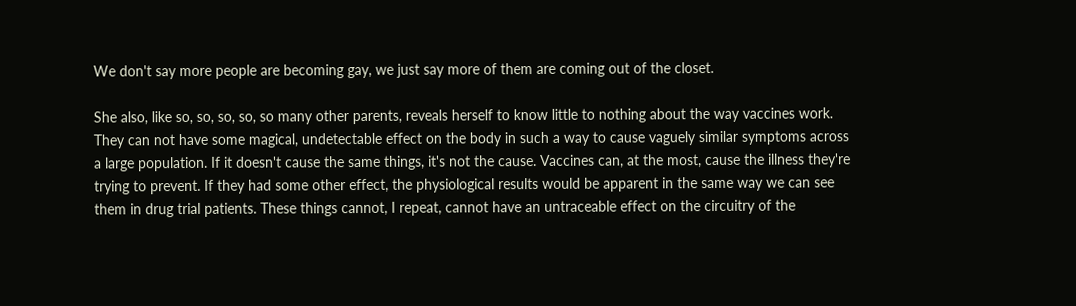We don't say more people are becoming gay, we just say more of them are coming out of the closet.

She also, like so, so, so, so, so many other parents, reveals herself to know little to nothing about the way vaccines work. They can not have some magical, undetectable effect on the body in such a way to cause vaguely similar symptoms across a large population. If it doesn't cause the same things, it's not the cause. Vaccines can, at the most, cause the illness they're trying to prevent. If they had some other effect, the physiological results would be apparent in the same way we can see them in drug trial patients. These things cannot, I repeat, cannot have an untraceable effect on the circuitry of the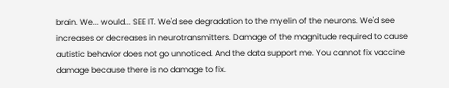brain. We... would... SEE IT. We'd see degradation to the myelin of the neurons. We'd see increases or decreases in neurotransmitters. Damage of the magnitude required to cause autistic behavior does not go unnoticed. And the data support me. You cannot fix vaccine damage because there is no damage to fix.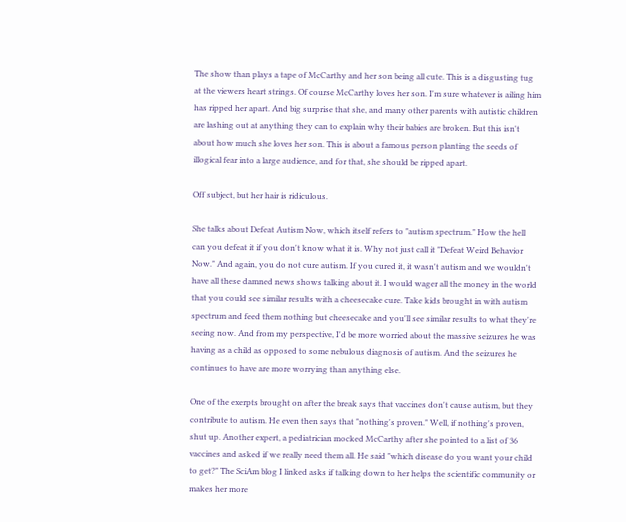The show than plays a tape of McCarthy and her son being all cute. This is a disgusting tug at the viewers heart strings. Of course McCarthy loves her son. I'm sure whatever is ailing him has ripped her apart. And big surprise that she, and many other parents with autistic children are lashing out at anything they can to explain why their babies are broken. But this isn't about how much she loves her son. This is about a famous person planting the seeds of illogical fear into a large audience, and for that, she should be ripped apart.

Off subject, but her hair is ridiculous.

She talks about Defeat Autism Now, which itself refers to "autism spectrum." How the hell can you defeat it if you don't know what it is. Why not just call it "Defeat Weird Behavior Now." And again, you do not cure autism. If you cured it, it wasn't autism and we wouldn't have all these damned news shows talking about it. I would wager all the money in the world that you could see similar results with a cheesecake cure. Take kids brought in with autism spectrum and feed them nothing but cheesecake and you'll see similar results to what they're seeing now. And from my perspective, I'd be more worried about the massive seizures he was having as a child as opposed to some nebulous diagnosis of autism. And the seizures he continues to have are more worrying than anything else.

One of the exerpts brought on after the break says that vaccines don't cause autism, but they contribute to autism. He even then says that "nothing's proven." Well, if nothing's proven, shut up. Another expert, a pediatrician mocked McCarthy after she pointed to a list of 36 vaccines and asked if we really need them all. He said "which disease do you want your child to get?" The SciAm blog I linked asks if talking down to her helps the scientific community or makes her more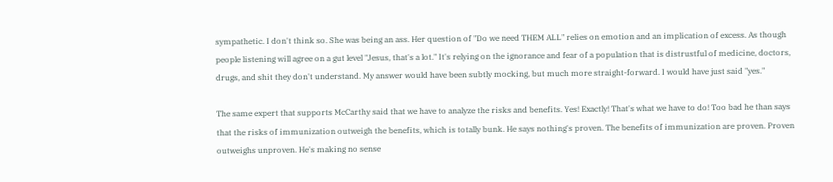sympathetic. I don't think so. She was being an ass. Her question of "Do we need THEM ALL" relies on emotion and an implication of excess. As though people listening will agree on a gut level "Jesus, that's a lot." It's relying on the ignorance and fear of a population that is distrustful of medicine, doctors, drugs, and shit they don't understand. My answer would have been subtly mocking, but much more straight-forward. I would have just said "yes."

The same expert that supports McCarthy said that we have to analyze the risks and benefits. Yes! Exactly! That's what we have to do! Too bad he than says that the risks of immunization outweigh the benefits, which is totally bunk. He says nothing's proven. The benefits of immunization are proven. Proven outweighs unproven. He's making no sense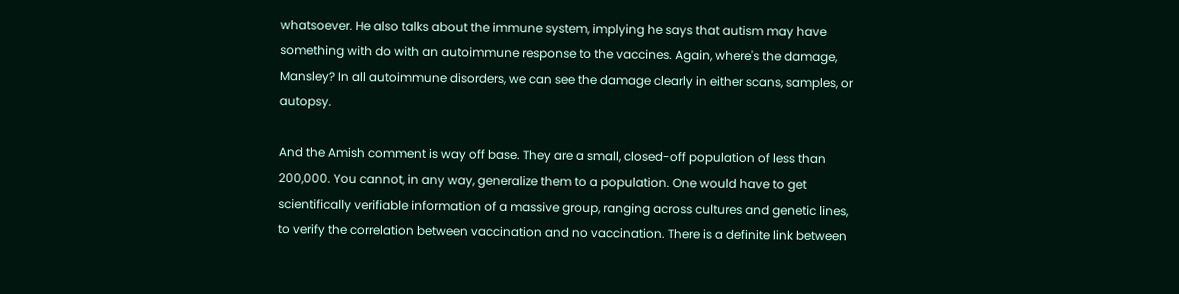whatsoever. He also talks about the immune system, implying he says that autism may have something with do with an autoimmune response to the vaccines. Again, where's the damage, Mansley? In all autoimmune disorders, we can see the damage clearly in either scans, samples, or autopsy.

And the Amish comment is way off base. They are a small, closed-off population of less than 200,000. You cannot, in any way, generalize them to a population. One would have to get scientifically verifiable information of a massive group, ranging across cultures and genetic lines, to verify the correlation between vaccination and no vaccination. There is a definite link between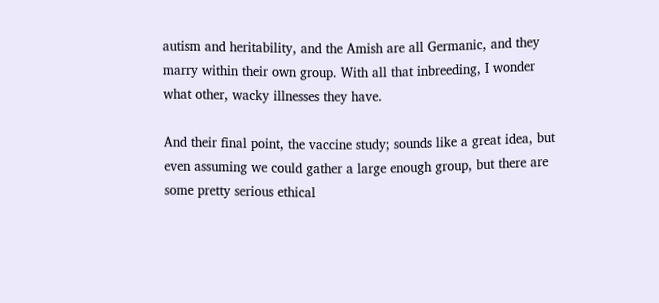autism and heritability, and the Amish are all Germanic, and they marry within their own group. With all that inbreeding, I wonder what other, wacky illnesses they have.

And their final point, the vaccine study; sounds like a great idea, but even assuming we could gather a large enough group, but there are some pretty serious ethical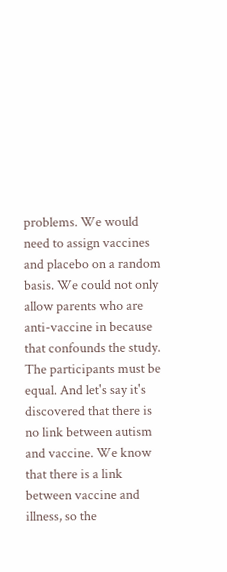problems. We would need to assign vaccines and placebo on a random basis. We could not only allow parents who are anti-vaccine in because that confounds the study. The participants must be equal. And let's say it's discovered that there is no link between autism and vaccine. We know that there is a link between vaccine and illness, so the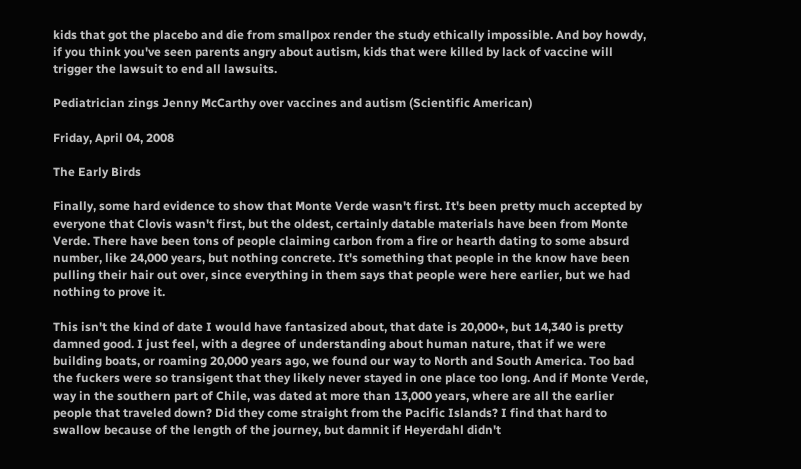kids that got the placebo and die from smallpox render the study ethically impossible. And boy howdy, if you think you've seen parents angry about autism, kids that were killed by lack of vaccine will trigger the lawsuit to end all lawsuits.

Pediatrician zings Jenny McCarthy over vaccines and autism (Scientific American)

Friday, April 04, 2008

The Early Birds

Finally, some hard evidence to show that Monte Verde wasn't first. It's been pretty much accepted by everyone that Clovis wasn't first, but the oldest, certainly datable materials have been from Monte Verde. There have been tons of people claiming carbon from a fire or hearth dating to some absurd number, like 24,000 years, but nothing concrete. It's something that people in the know have been pulling their hair out over, since everything in them says that people were here earlier, but we had nothing to prove it.

This isn't the kind of date I would have fantasized about, that date is 20,000+, but 14,340 is pretty damned good. I just feel, with a degree of understanding about human nature, that if we were building boats, or roaming 20,000 years ago, we found our way to North and South America. Too bad the fuckers were so transigent that they likely never stayed in one place too long. And if Monte Verde, way in the southern part of Chile, was dated at more than 13,000 years, where are all the earlier people that traveled down? Did they come straight from the Pacific Islands? I find that hard to swallow because of the length of the journey, but damnit if Heyerdahl didn't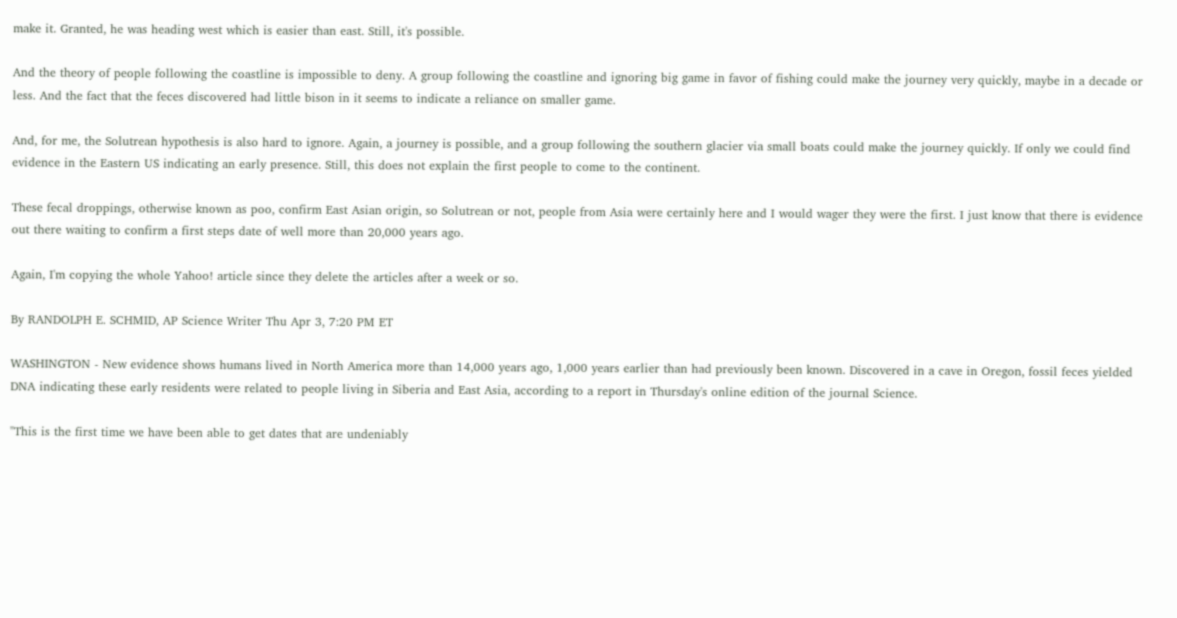make it. Granted, he was heading west which is easier than east. Still, it's possible.

And the theory of people following the coastline is impossible to deny. A group following the coastline and ignoring big game in favor of fishing could make the journey very quickly, maybe in a decade or less. And the fact that the feces discovered had little bison in it seems to indicate a reliance on smaller game.

And, for me, the Solutrean hypothesis is also hard to ignore. Again, a journey is possible, and a group following the southern glacier via small boats could make the journey quickly. If only we could find evidence in the Eastern US indicating an early presence. Still, this does not explain the first people to come to the continent.

These fecal droppings, otherwise known as poo, confirm East Asian origin, so Solutrean or not, people from Asia were certainly here and I would wager they were the first. I just know that there is evidence out there waiting to confirm a first steps date of well more than 20,000 years ago.

Again, I'm copying the whole Yahoo! article since they delete the articles after a week or so.

By RANDOLPH E. SCHMID, AP Science Writer Thu Apr 3, 7:20 PM ET

WASHINGTON - New evidence shows humans lived in North America more than 14,000 years ago, 1,000 years earlier than had previously been known. Discovered in a cave in Oregon, fossil feces yielded DNA indicating these early residents were related to people living in Siberia and East Asia, according to a report in Thursday's online edition of the journal Science.

"This is the first time we have been able to get dates that are undeniably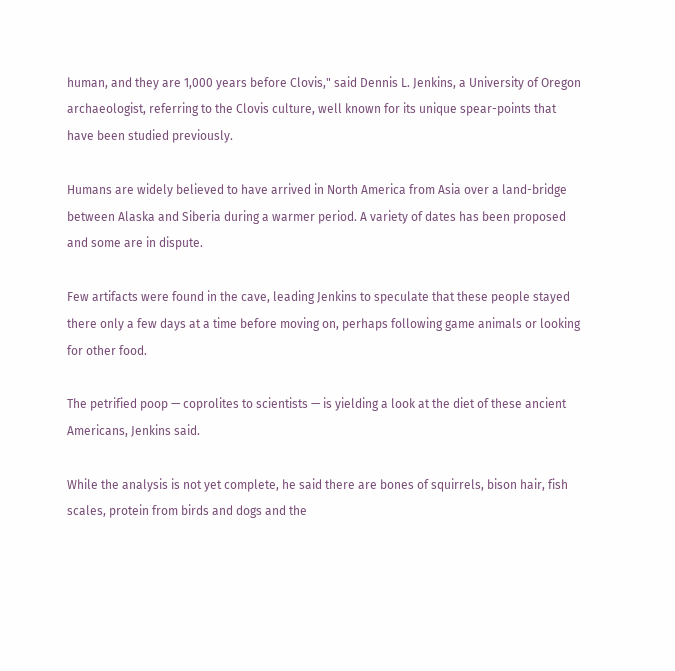human, and they are 1,000 years before Clovis," said Dennis L. Jenkins, a University of Oregon archaeologist, referring to the Clovis culture, well known for its unique spear-points that have been studied previously.

Humans are widely believed to have arrived in North America from Asia over a land-bridge between Alaska and Siberia during a warmer period. A variety of dates has been proposed and some are in dispute.

Few artifacts were found in the cave, leading Jenkins to speculate that these people stayed there only a few days at a time before moving on, perhaps following game animals or looking for other food.

The petrified poop — coprolites to scientists — is yielding a look at the diet of these ancient Americans, Jenkins said.

While the analysis is not yet complete, he said there are bones of squirrels, bison hair, fish scales, protein from birds and dogs and the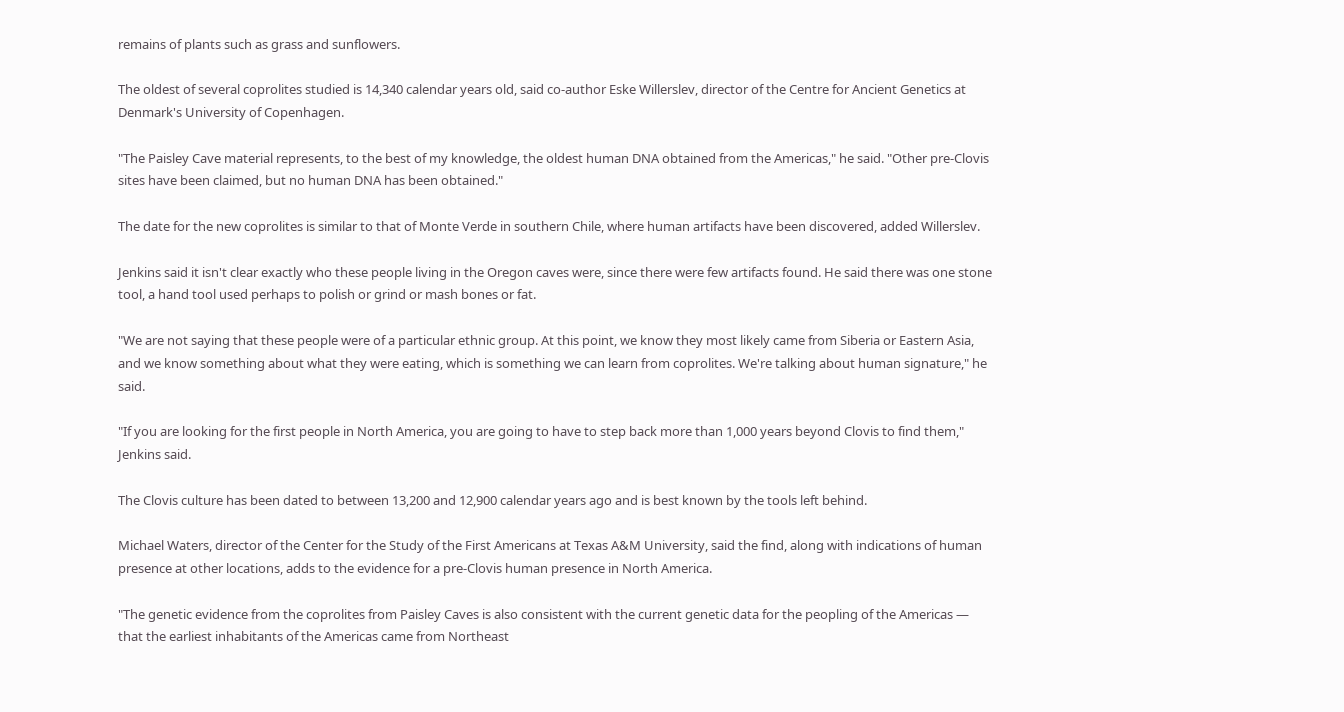remains of plants such as grass and sunflowers.

The oldest of several coprolites studied is 14,340 calendar years old, said co-author Eske Willerslev, director of the Centre for Ancient Genetics at Denmark's University of Copenhagen.

"The Paisley Cave material represents, to the best of my knowledge, the oldest human DNA obtained from the Americas," he said. "Other pre-Clovis sites have been claimed, but no human DNA has been obtained."

The date for the new coprolites is similar to that of Monte Verde in southern Chile, where human artifacts have been discovered, added Willerslev.

Jenkins said it isn't clear exactly who these people living in the Oregon caves were, since there were few artifacts found. He said there was one stone tool, a hand tool used perhaps to polish or grind or mash bones or fat.

"We are not saying that these people were of a particular ethnic group. At this point, we know they most likely came from Siberia or Eastern Asia, and we know something about what they were eating, which is something we can learn from coprolites. We're talking about human signature," he said.

"If you are looking for the first people in North America, you are going to have to step back more than 1,000 years beyond Clovis to find them," Jenkins said.

The Clovis culture has been dated to between 13,200 and 12,900 calendar years ago and is best known by the tools left behind.

Michael Waters, director of the Center for the Study of the First Americans at Texas A&M University, said the find, along with indications of human presence at other locations, adds to the evidence for a pre-Clovis human presence in North America.

"The genetic evidence from the coprolites from Paisley Caves is also consistent with the current genetic data for the peopling of the Americas — that the earliest inhabitants of the Americas came from Northeast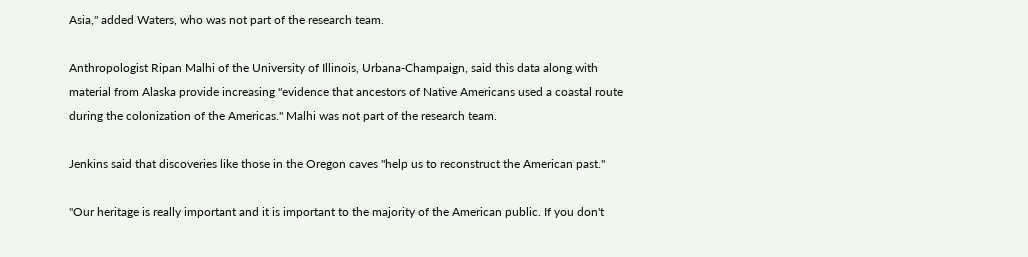Asia," added Waters, who was not part of the research team.

Anthropologist Ripan Malhi of the University of Illinois, Urbana-Champaign, said this data along with material from Alaska provide increasing "evidence that ancestors of Native Americans used a coastal route during the colonization of the Americas." Malhi was not part of the research team.

Jenkins said that discoveries like those in the Oregon caves "help us to reconstruct the American past."

"Our heritage is really important and it is important to the majority of the American public. If you don't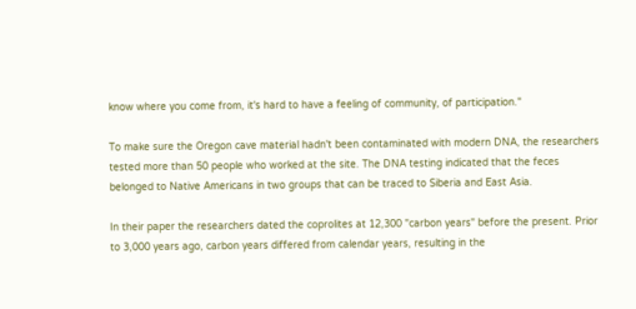know where you come from, it's hard to have a feeling of community, of participation."

To make sure the Oregon cave material hadn't been contaminated with modern DNA, the researchers tested more than 50 people who worked at the site. The DNA testing indicated that the feces belonged to Native Americans in two groups that can be traced to Siberia and East Asia.

In their paper the researchers dated the coprolites at 12,300 "carbon years" before the present. Prior to 3,000 years ago, carbon years differed from calendar years, resulting in the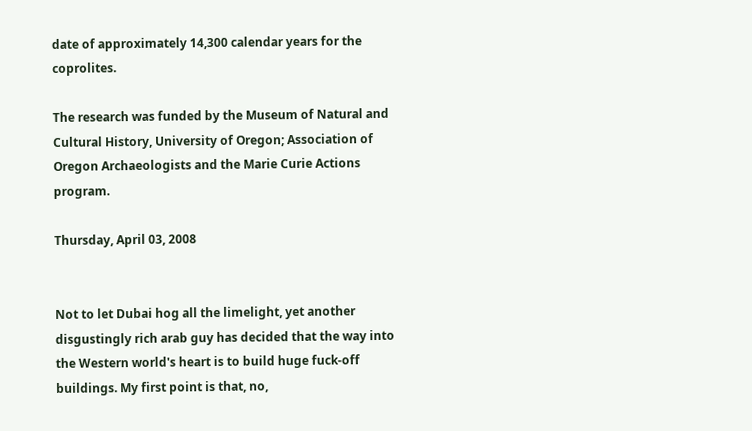date of approximately 14,300 calendar years for the coprolites.

The research was funded by the Museum of Natural and Cultural History, University of Oregon; Association of Oregon Archaeologists and the Marie Curie Actions program.

Thursday, April 03, 2008


Not to let Dubai hog all the limelight, yet another disgustingly rich arab guy has decided that the way into the Western world's heart is to build huge fuck-off buildings. My first point is that, no,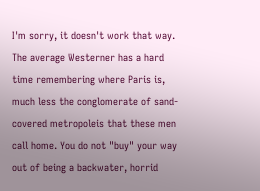I'm sorry, it doesn't work that way. The average Westerner has a hard time remembering where Paris is, much less the conglomerate of sand-covered metropoleis that these men call home. You do not "buy" your way out of being a backwater, horrid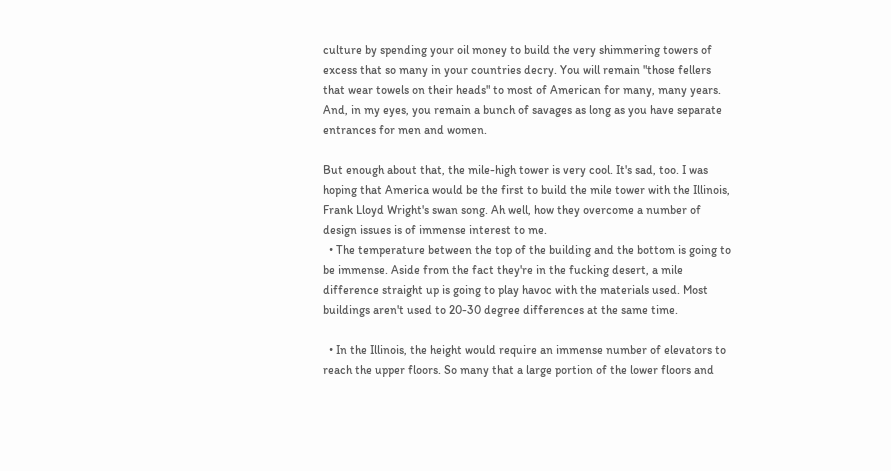culture by spending your oil money to build the very shimmering towers of excess that so many in your countries decry. You will remain "those fellers that wear towels on their heads" to most of American for many, many years. And, in my eyes, you remain a bunch of savages as long as you have separate entrances for men and women.

But enough about that, the mile-high tower is very cool. It's sad, too. I was hoping that America would be the first to build the mile tower with the Illinois, Frank Lloyd Wright's swan song. Ah well, how they overcome a number of design issues is of immense interest to me.
  • The temperature between the top of the building and the bottom is going to be immense. Aside from the fact they're in the fucking desert, a mile difference straight up is going to play havoc with the materials used. Most buildings aren't used to 20-30 degree differences at the same time.

  • In the Illinois, the height would require an immense number of elevators to reach the upper floors. So many that a large portion of the lower floors and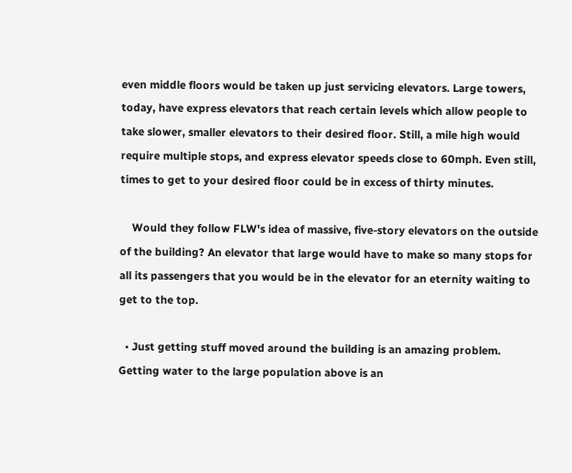even middle floors would be taken up just servicing elevators. Large towers, today, have express elevators that reach certain levels which allow people to take slower, smaller elevators to their desired floor. Still, a mile high would require multiple stops, and express elevator speeds close to 60mph. Even still, times to get to your desired floor could be in excess of thirty minutes.

    Would they follow FLW's idea of massive, five-story elevators on the outside of the building? An elevator that large would have to make so many stops for all its passengers that you would be in the elevator for an eternity waiting to get to the top.

  • Just getting stuff moved around the building is an amazing problem. Getting water to the large population above is an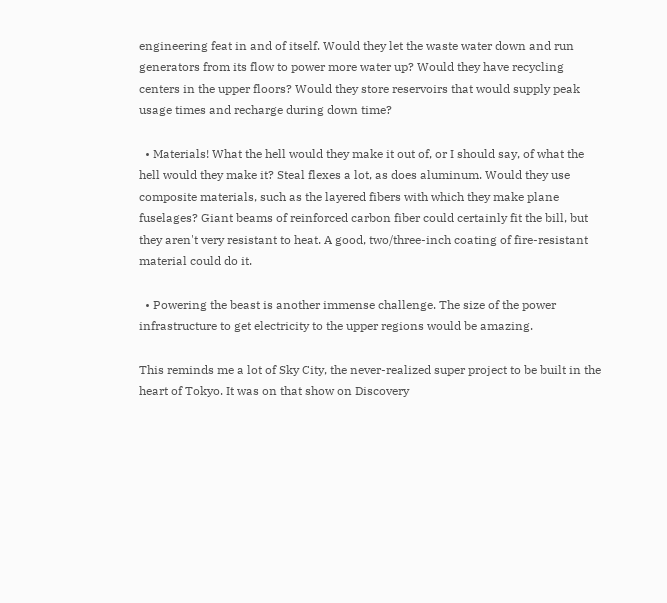engineering feat in and of itself. Would they let the waste water down and run generators from its flow to power more water up? Would they have recycling centers in the upper floors? Would they store reservoirs that would supply peak usage times and recharge during down time?

  • Materials! What the hell would they make it out of, or I should say, of what the hell would they make it? Steal flexes a lot, as does aluminum. Would they use composite materials, such as the layered fibers with which they make plane fuselages? Giant beams of reinforced carbon fiber could certainly fit the bill, but they aren't very resistant to heat. A good, two/three-inch coating of fire-resistant material could do it.

  • Powering the beast is another immense challenge. The size of the power infrastructure to get electricity to the upper regions would be amazing.

This reminds me a lot of Sky City, the never-realized super project to be built in the heart of Tokyo. It was on that show on Discovery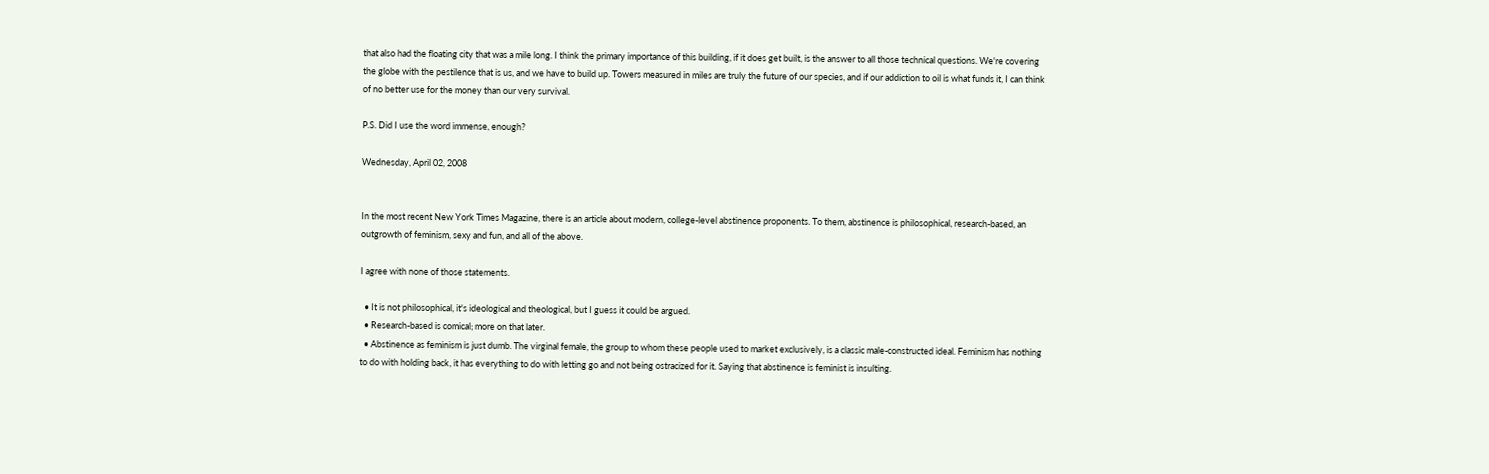that also had the floating city that was a mile long. I think the primary importance of this building, if it does get built, is the answer to all those technical questions. We're covering the globe with the pestilence that is us, and we have to build up. Towers measured in miles are truly the future of our species, and if our addiction to oil is what funds it, I can think of no better use for the money than our very survival.

P.S. Did I use the word immense, enough?

Wednesday, April 02, 2008


In the most recent New York Times Magazine, there is an article about modern, college-level abstinence proponents. To them, abstinence is philosophical, research-based, an outgrowth of feminism, sexy and fun, and all of the above.

I agree with none of those statements.

  • It is not philosophical, it's ideological and theological, but I guess it could be argued.
  • Research-based is comical; more on that later.
  • Abstinence as feminism is just dumb. The virginal female, the group to whom these people used to market exclusively, is a classic male-constructed ideal. Feminism has nothing to do with holding back, it has everything to do with letting go and not being ostracized for it. Saying that abstinence is feminist is insulting.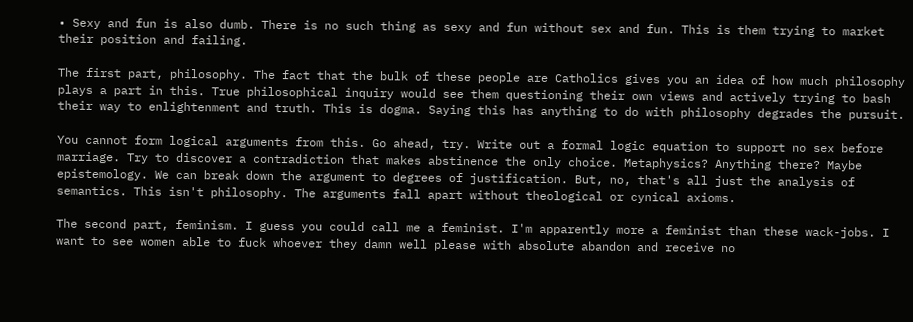• Sexy and fun is also dumb. There is no such thing as sexy and fun without sex and fun. This is them trying to market their position and failing.

The first part, philosophy. The fact that the bulk of these people are Catholics gives you an idea of how much philosophy plays a part in this. True philosophical inquiry would see them questioning their own views and actively trying to bash their way to enlightenment and truth. This is dogma. Saying this has anything to do with philosophy degrades the pursuit.

You cannot form logical arguments from this. Go ahead, try. Write out a formal logic equation to support no sex before marriage. Try to discover a contradiction that makes abstinence the only choice. Metaphysics? Anything there? Maybe epistemology. We can break down the argument to degrees of justification. But, no, that's all just the analysis of semantics. This isn't philosophy. The arguments fall apart without theological or cynical axioms.

The second part, feminism. I guess you could call me a feminist. I'm apparently more a feminist than these wack-jobs. I want to see women able to fuck whoever they damn well please with absolute abandon and receive no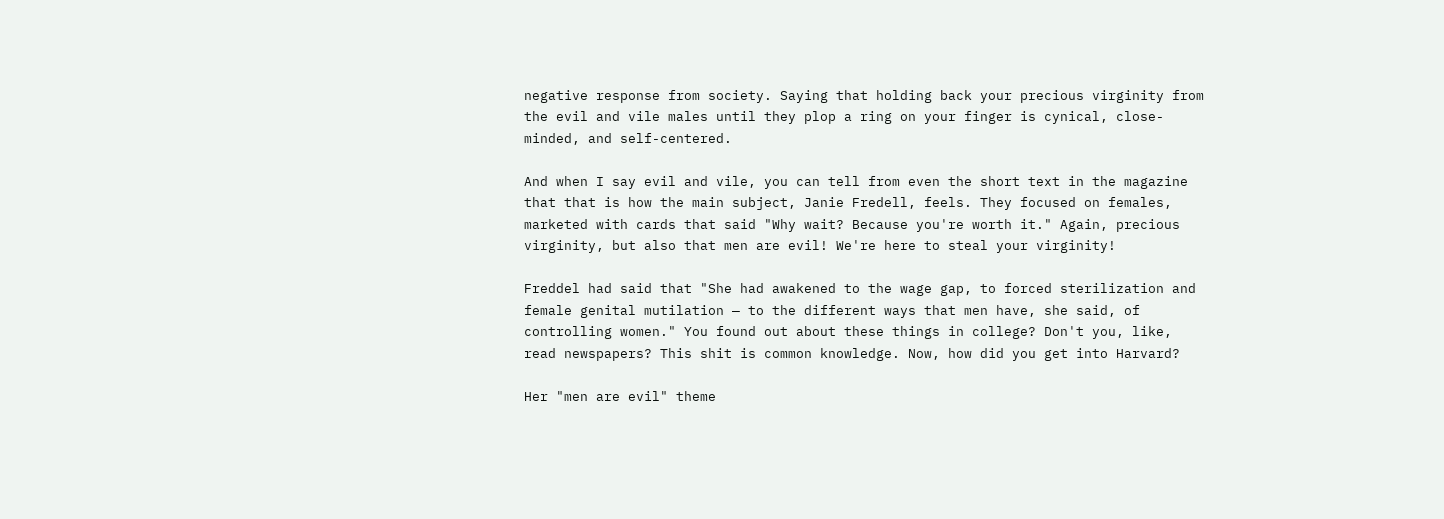negative response from society. Saying that holding back your precious virginity from the evil and vile males until they plop a ring on your finger is cynical, close-minded, and self-centered.

And when I say evil and vile, you can tell from even the short text in the magazine that that is how the main subject, Janie Fredell, feels. They focused on females, marketed with cards that said "Why wait? Because you're worth it." Again, precious virginity, but also that men are evil! We're here to steal your virginity!

Freddel had said that "She had awakened to the wage gap, to forced sterilization and female genital mutilation — to the different ways that men have, she said, of controlling women." You found out about these things in college? Don't you, like, read newspapers? This shit is common knowledge. Now, how did you get into Harvard?

Her "men are evil" theme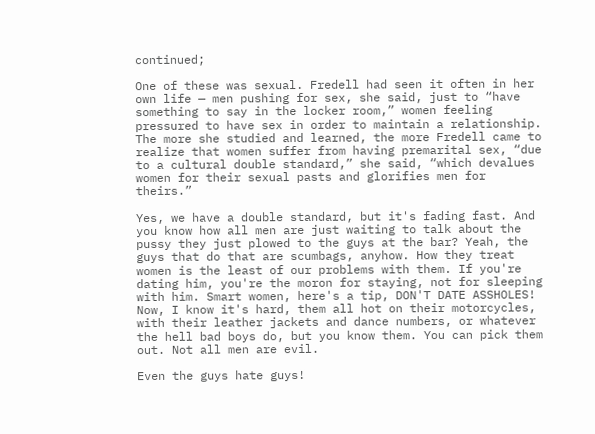continued;

One of these was sexual. Fredell had seen it often in her own life — men pushing for sex, she said, just to “have something to say in the locker room,” women feeling pressured to have sex in order to maintain a relationship. The more she studied and learned, the more Fredell came to realize that women suffer from having premarital sex, “due to a cultural double standard,” she said, “which devalues women for their sexual pasts and glorifies men for theirs.”

Yes, we have a double standard, but it's fading fast. And you know how all men are just waiting to talk about the pussy they just plowed to the guys at the bar? Yeah, the guys that do that are scumbags, anyhow. How they treat women is the least of our problems with them. If you're dating him, you're the moron for staying, not for sleeping with him. Smart women, here's a tip, DON'T DATE ASSHOLES! Now, I know it's hard, them all hot on their motorcycles, with their leather jackets and dance numbers, or whatever the hell bad boys do, but you know them. You can pick them out. Not all men are evil.

Even the guys hate guys!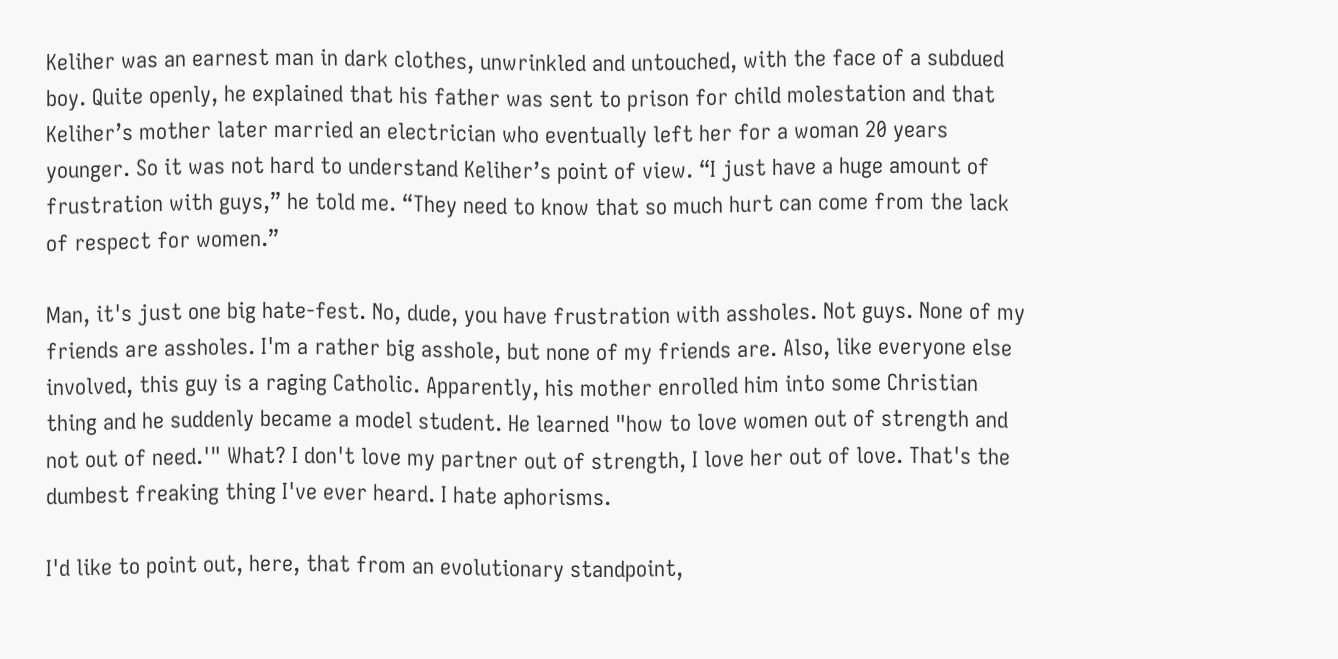Keliher was an earnest man in dark clothes, unwrinkled and untouched, with the face of a subdued boy. Quite openly, he explained that his father was sent to prison for child molestation and that Keliher’s mother later married an electrician who eventually left her for a woman 20 years younger. So it was not hard to understand Keliher’s point of view. “I just have a huge amount of frustration with guys,” he told me. “They need to know that so much hurt can come from the lack of respect for women.”

Man, it's just one big hate-fest. No, dude, you have frustration with assholes. Not guys. None of my friends are assholes. I'm a rather big asshole, but none of my friends are. Also, like everyone else involved, this guy is a raging Catholic. Apparently, his mother enrolled him into some Christian thing and he suddenly became a model student. He learned "how to love women out of strength and not out of need.'" What? I don't love my partner out of strength, I love her out of love. That's the dumbest freaking thing I've ever heard. I hate aphorisms.

I'd like to point out, here, that from an evolutionary standpoint,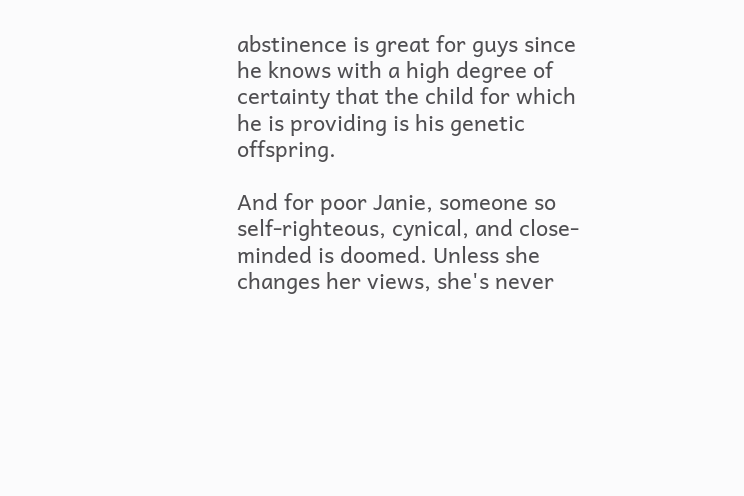abstinence is great for guys since he knows with a high degree of certainty that the child for which he is providing is his genetic offspring.

And for poor Janie, someone so self-righteous, cynical, and close-minded is doomed. Unless she changes her views, she's never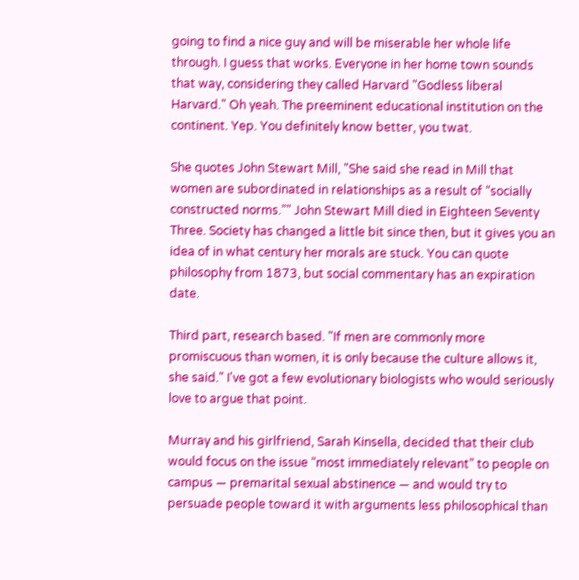going to find a nice guy and will be miserable her whole life through. I guess that works. Everyone in her home town sounds that way, considering they called Harvard "Godless liberal Harvard." Oh yeah. The preeminent educational institution on the continent. Yep. You definitely know better, you twat.

She quotes John Stewart Mill, "She said she read in Mill that women are subordinated in relationships as a result of “socially constructed norms.”" John Stewart Mill died in Eighteen Seventy Three. Society has changed a little bit since then, but it gives you an idea of in what century her morals are stuck. You can quote philosophy from 1873, but social commentary has an expiration date.

Third part, research based. "If men are commonly more promiscuous than women, it is only because the culture allows it, she said." I've got a few evolutionary biologists who would seriously love to argue that point.

Murray and his girlfriend, Sarah Kinsella, decided that their club would focus on the issue “most immediately relevant” to people on campus — premarital sexual abstinence — and would try to persuade people toward it with arguments less philosophical than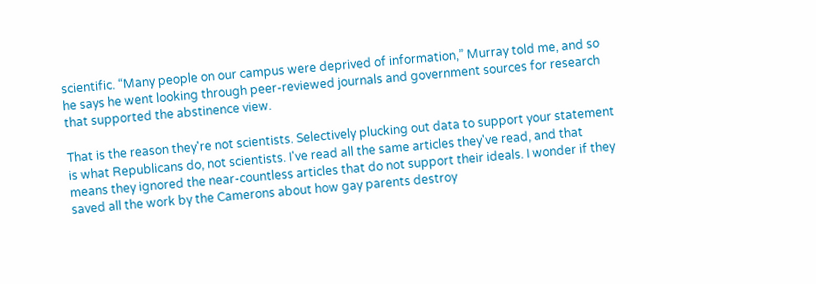scientific. “Many people on our campus were deprived of information,” Murray told me, and so he says he went looking through peer-reviewed journals and government sources for research that supported the abstinence view.

That is the reason they're not scientists. Selectively plucking out data to support your statement is what Republicans do, not scientists. I've read all the same articles they've read, and that means they ignored the near-countless articles that do not support their ideals. I wonder if they saved all the work by the Camerons about how gay parents destroy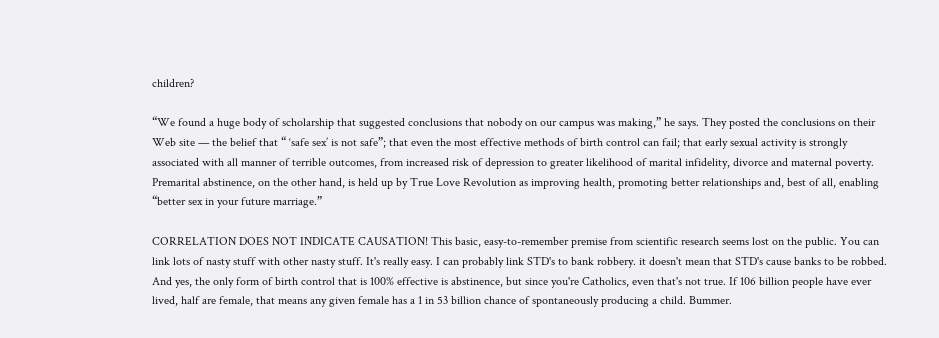children?

“We found a huge body of scholarship that suggested conclusions that nobody on our campus was making,” he says. They posted the conclusions on their Web site — the belief that “ ‘safe sex’ is not safe”; that even the most effective methods of birth control can fail; that early sexual activity is strongly associated with all manner of terrible outcomes, from increased risk of depression to greater likelihood of marital infidelity, divorce and maternal poverty. Premarital abstinence, on the other hand, is held up by True Love Revolution as improving health, promoting better relationships and, best of all, enabling “better sex in your future marriage.”

CORRELATION DOES NOT INDICATE CAUSATION! This basic, easy-to-remember premise from scientific research seems lost on the public. You can link lots of nasty stuff with other nasty stuff. It's really easy. I can probably link STD's to bank robbery. it doesn't mean that STD's cause banks to be robbed. And yes, the only form of birth control that is 100% effective is abstinence, but since you're Catholics, even that's not true. If 106 billion people have ever lived, half are female, that means any given female has a 1 in 53 billion chance of spontaneously producing a child. Bummer.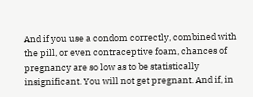And if you use a condom correctly, combined with the pill, or even contraceptive foam, chances of pregnancy are so low as to be statistically insignificant. You will not get pregnant. And if, in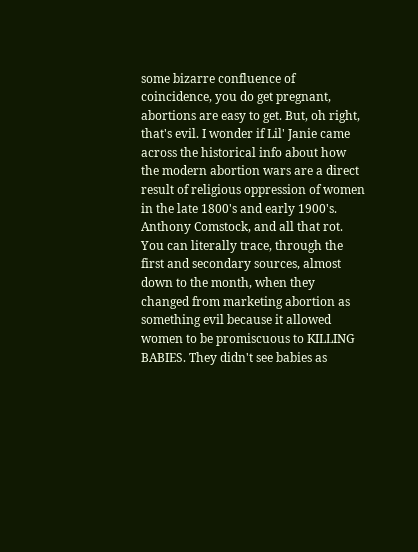some bizarre confluence of coincidence, you do get pregnant, abortions are easy to get. But, oh right, that's evil. I wonder if Lil' Janie came across the historical info about how the modern abortion wars are a direct result of religious oppression of women in the late 1800's and early 1900's. Anthony Comstock, and all that rot. You can literally trace, through the first and secondary sources, almost down to the month, when they changed from marketing abortion as something evil because it allowed women to be promiscuous to KILLING BABIES. They didn't see babies as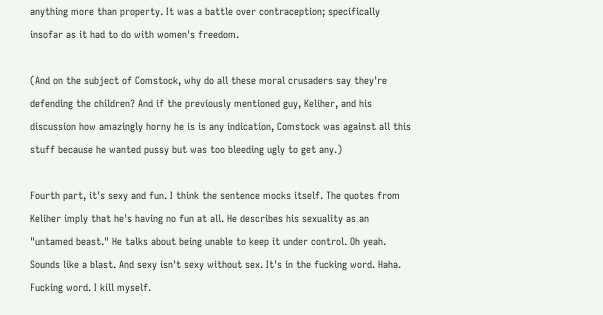anything more than property. It was a battle over contraception; specifically insofar as it had to do with women's freedom.

(And on the subject of Comstock, why do all these moral crusaders say they're defending the children? And if the previously mentioned guy, Keliher, and his discussion how amazingly horny he is is any indication, Comstock was against all this stuff because he wanted pussy but was too bleeding ugly to get any.)

Fourth part, it's sexy and fun. I think the sentence mocks itself. The quotes from Keliher imply that he's having no fun at all. He describes his sexuality as an "untamed beast." He talks about being unable to keep it under control. Oh yeah. Sounds like a blast. And sexy isn't sexy without sex. It's in the fucking word. Haha. Fucking word. I kill myself.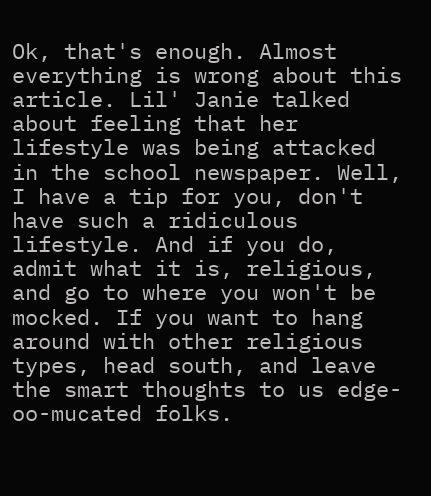Ok, that's enough. Almost everything is wrong about this article. Lil' Janie talked about feeling that her lifestyle was being attacked in the school newspaper. Well, I have a tip for you, don't have such a ridiculous lifestyle. And if you do, admit what it is, religious, and go to where you won't be mocked. If you want to hang around with other religious types, head south, and leave the smart thoughts to us edge-oo-mucated folks.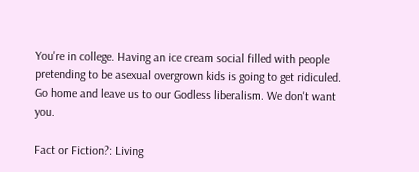You're in college. Having an ice cream social filled with people pretending to be asexual overgrown kids is going to get ridiculed. Go home and leave us to our Godless liberalism. We don't want you.

Fact or Fiction?: Living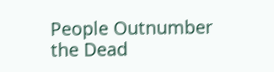People Outnumber the Dead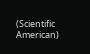(Scientific American)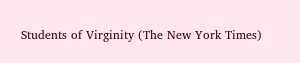Students of Virginity (The New York Times)